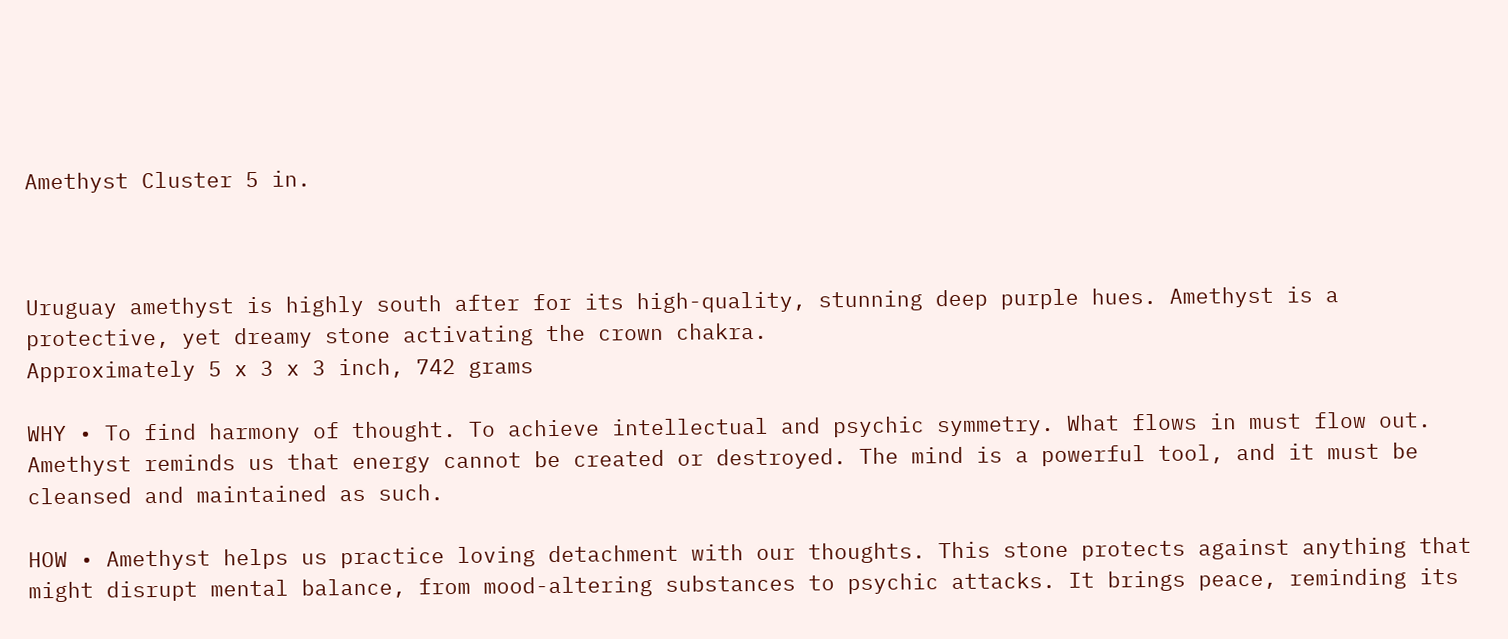Amethyst Cluster 5 in.



Uruguay amethyst is highly south after for its high-quality, stunning deep purple hues. Amethyst is a protective, yet dreamy stone activating the crown chakra.
Approximately 5 x 3 x 3 inch, 742 grams

WHY • To find harmony of thought. To achieve intellectual and psychic symmetry. What flows in must flow out. Amethyst reminds us that energy cannot be created or destroyed. The mind is a powerful tool, and it must be cleansed and maintained as such.

HOW • Amethyst helps us practice loving detachment with our thoughts. This stone protects against anything that might disrupt mental balance, from mood-altering substances to psychic attacks. It brings peace, reminding its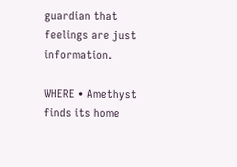guardian that feelings are just information.

WHERE • Amethyst finds its home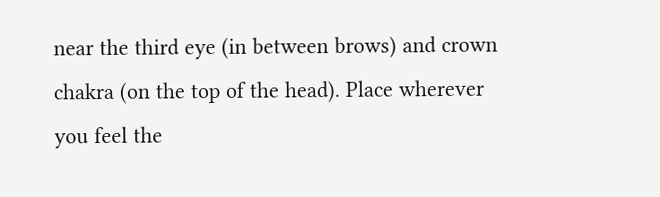near the third eye (in between brows) and crown chakra (on the top of the head). Place wherever you feel the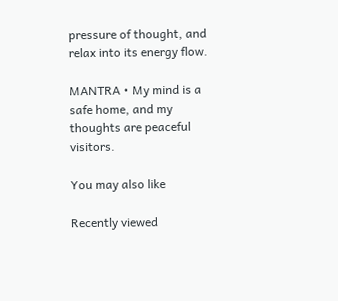pressure of thought, and relax into its energy flow.

MANTRA • My mind is a safe home, and my thoughts are peaceful visitors.

You may also like

Recently viewed